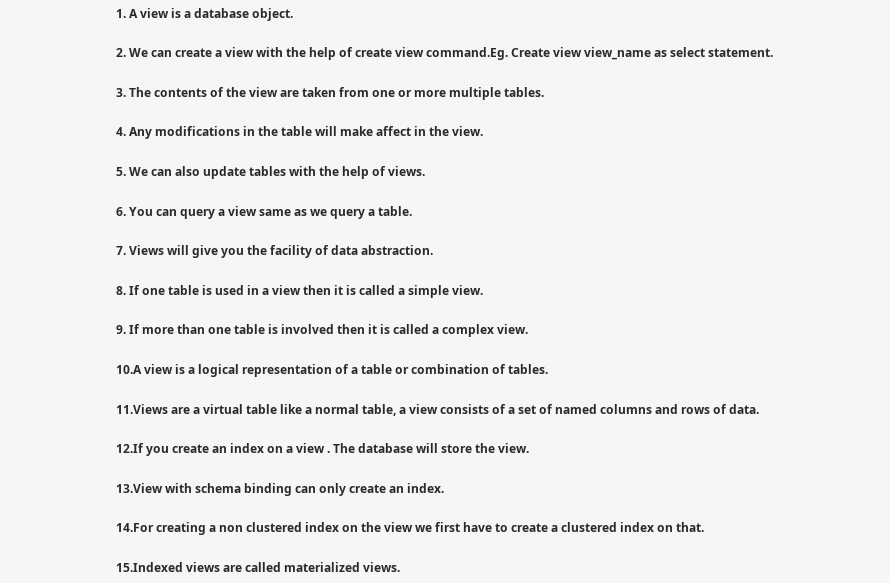1. A view is a database object.

2. We can create a view with the help of create view command.Eg. Create view view_name as select statement.

3. The contents of the view are taken from one or more multiple tables.

4. Any modifications in the table will make affect in the view.

5. We can also update tables with the help of views.

6. You can query a view same as we query a table.

7. Views will give you the facility of data abstraction.

8. If one table is used in a view then it is called a simple view.

9. If more than one table is involved then it is called a complex view.

10.A view is a logical representation of a table or combination of tables.

11.Views are a virtual table like a normal table, a view consists of a set of named columns and rows of data.

12.If you create an index on a view . The database will store the view.

13.View with schema binding can only create an index.

14.For creating a non clustered index on the view we first have to create a clustered index on that.

15.Indexed views are called materialized views.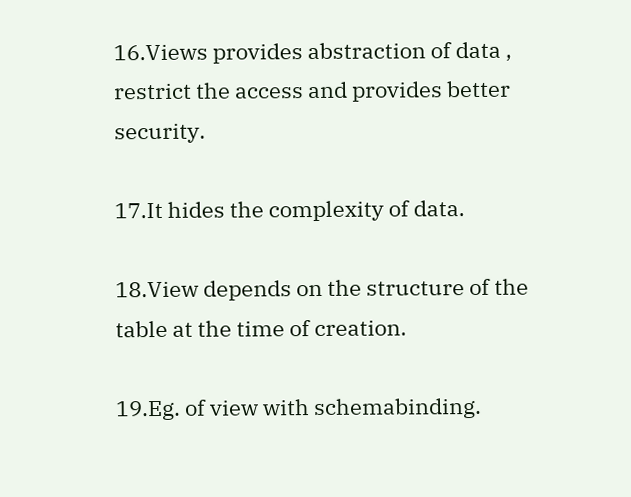16.Views provides abstraction of data , restrict the access and provides better security.

17.It hides the complexity of data.

18.View depends on the structure of the table at the time of creation.

19.Eg. of view with schemabinding.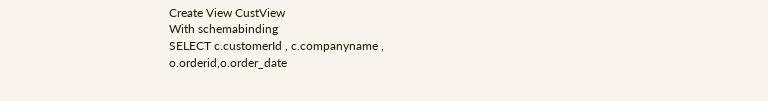Create View CustView
With schemabinding
SELECT c.customerId , c.companyname , o.orderid,o.order_date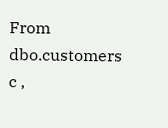From dbo.customers c ,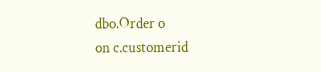dbo.Order o
on c.customerid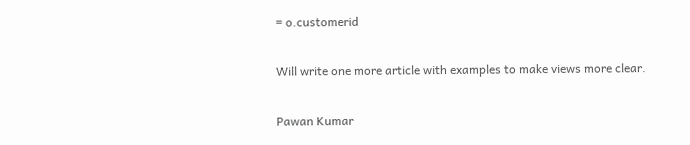= o.customerid

Will write one more article with examples to make views more clear.

Pawan Kumar